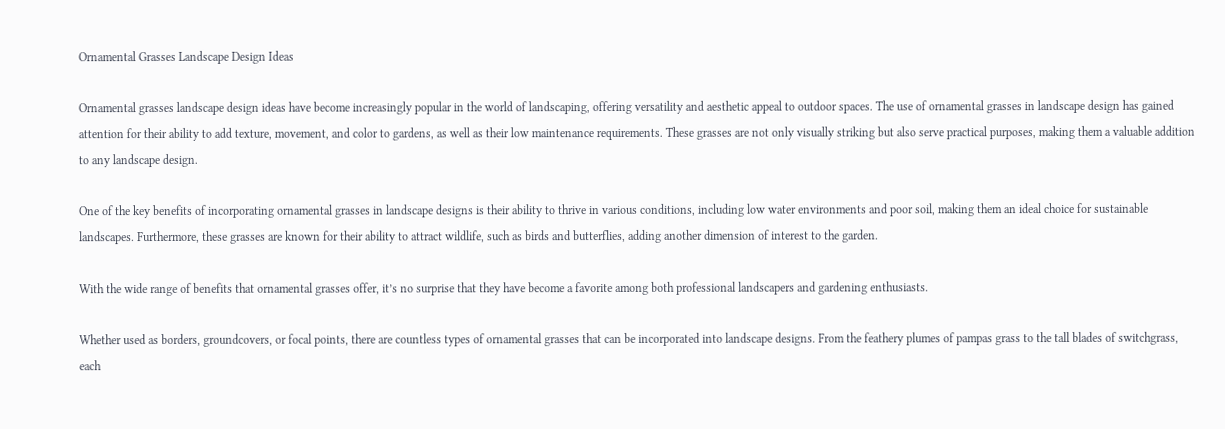Ornamental Grasses Landscape Design Ideas

Ornamental grasses landscape design ideas have become increasingly popular in the world of landscaping, offering versatility and aesthetic appeal to outdoor spaces. The use of ornamental grasses in landscape design has gained attention for their ability to add texture, movement, and color to gardens, as well as their low maintenance requirements. These grasses are not only visually striking but also serve practical purposes, making them a valuable addition to any landscape design.

One of the key benefits of incorporating ornamental grasses in landscape designs is their ability to thrive in various conditions, including low water environments and poor soil, making them an ideal choice for sustainable landscapes. Furthermore, these grasses are known for their ability to attract wildlife, such as birds and butterflies, adding another dimension of interest to the garden.

With the wide range of benefits that ornamental grasses offer, it’s no surprise that they have become a favorite among both professional landscapers and gardening enthusiasts.

Whether used as borders, groundcovers, or focal points, there are countless types of ornamental grasses that can be incorporated into landscape designs. From the feathery plumes of pampas grass to the tall blades of switchgrass, each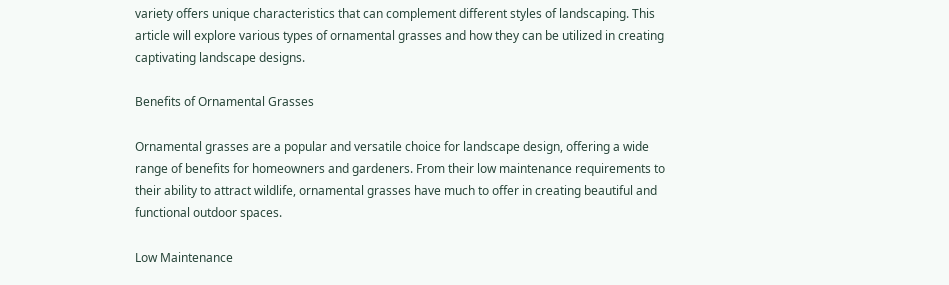variety offers unique characteristics that can complement different styles of landscaping. This article will explore various types of ornamental grasses and how they can be utilized in creating captivating landscape designs.

Benefits of Ornamental Grasses

Ornamental grasses are a popular and versatile choice for landscape design, offering a wide range of benefits for homeowners and gardeners. From their low maintenance requirements to their ability to attract wildlife, ornamental grasses have much to offer in creating beautiful and functional outdoor spaces.

Low Maintenance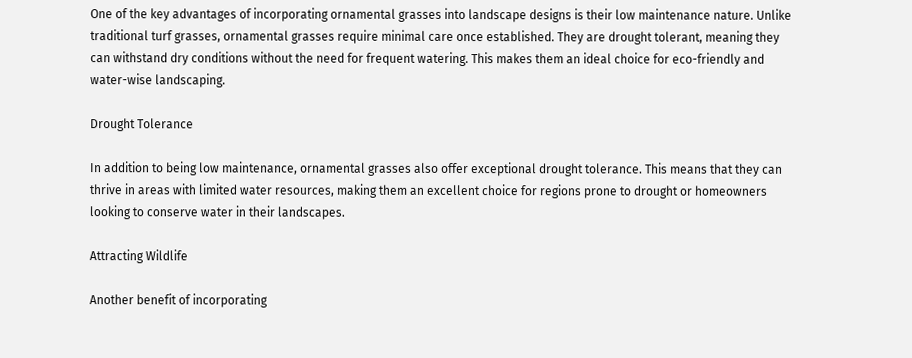One of the key advantages of incorporating ornamental grasses into landscape designs is their low maintenance nature. Unlike traditional turf grasses, ornamental grasses require minimal care once established. They are drought tolerant, meaning they can withstand dry conditions without the need for frequent watering. This makes them an ideal choice for eco-friendly and water-wise landscaping.

Drought Tolerance

In addition to being low maintenance, ornamental grasses also offer exceptional drought tolerance. This means that they can thrive in areas with limited water resources, making them an excellent choice for regions prone to drought or homeowners looking to conserve water in their landscapes.

Attracting Wildlife

Another benefit of incorporating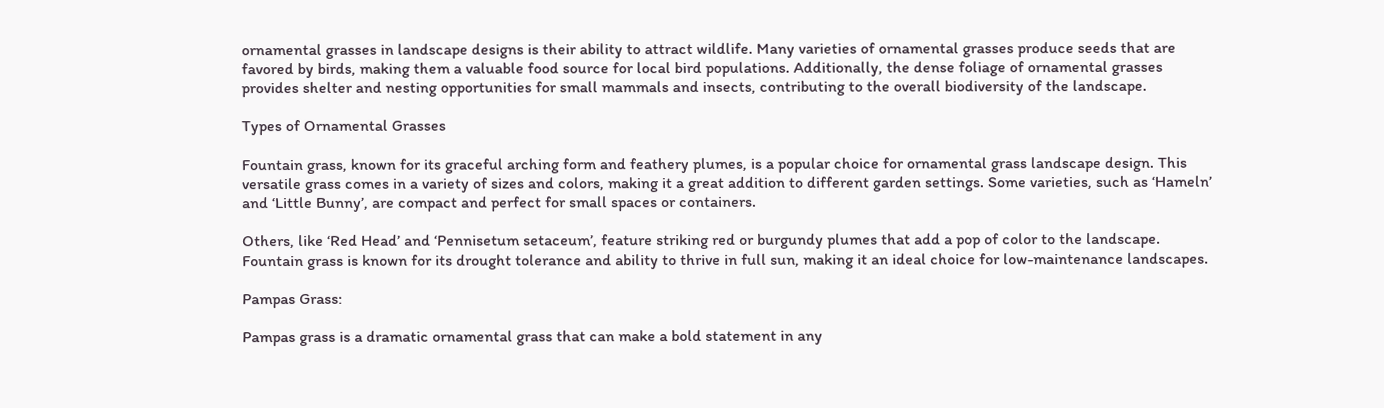ornamental grasses in landscape designs is their ability to attract wildlife. Many varieties of ornamental grasses produce seeds that are favored by birds, making them a valuable food source for local bird populations. Additionally, the dense foliage of ornamental grasses provides shelter and nesting opportunities for small mammals and insects, contributing to the overall biodiversity of the landscape.

Types of Ornamental Grasses

Fountain grass, known for its graceful arching form and feathery plumes, is a popular choice for ornamental grass landscape design. This versatile grass comes in a variety of sizes and colors, making it a great addition to different garden settings. Some varieties, such as ‘Hameln’ and ‘Little Bunny’, are compact and perfect for small spaces or containers.

Others, like ‘Red Head’ and ‘Pennisetum setaceum’, feature striking red or burgundy plumes that add a pop of color to the landscape. Fountain grass is known for its drought tolerance and ability to thrive in full sun, making it an ideal choice for low-maintenance landscapes.

Pampas Grass:

Pampas grass is a dramatic ornamental grass that can make a bold statement in any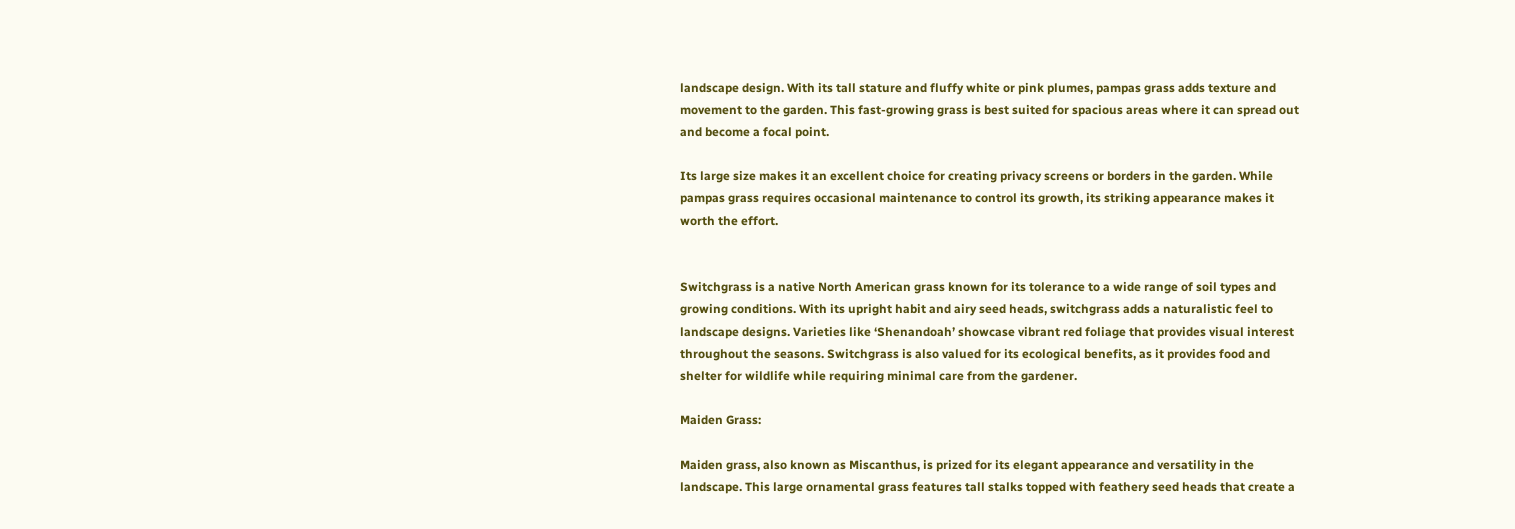landscape design. With its tall stature and fluffy white or pink plumes, pampas grass adds texture and movement to the garden. This fast-growing grass is best suited for spacious areas where it can spread out and become a focal point.

Its large size makes it an excellent choice for creating privacy screens or borders in the garden. While pampas grass requires occasional maintenance to control its growth, its striking appearance makes it worth the effort.


Switchgrass is a native North American grass known for its tolerance to a wide range of soil types and growing conditions. With its upright habit and airy seed heads, switchgrass adds a naturalistic feel to landscape designs. Varieties like ‘Shenandoah’ showcase vibrant red foliage that provides visual interest throughout the seasons. Switchgrass is also valued for its ecological benefits, as it provides food and shelter for wildlife while requiring minimal care from the gardener.

Maiden Grass:

Maiden grass, also known as Miscanthus, is prized for its elegant appearance and versatility in the landscape. This large ornamental grass features tall stalks topped with feathery seed heads that create a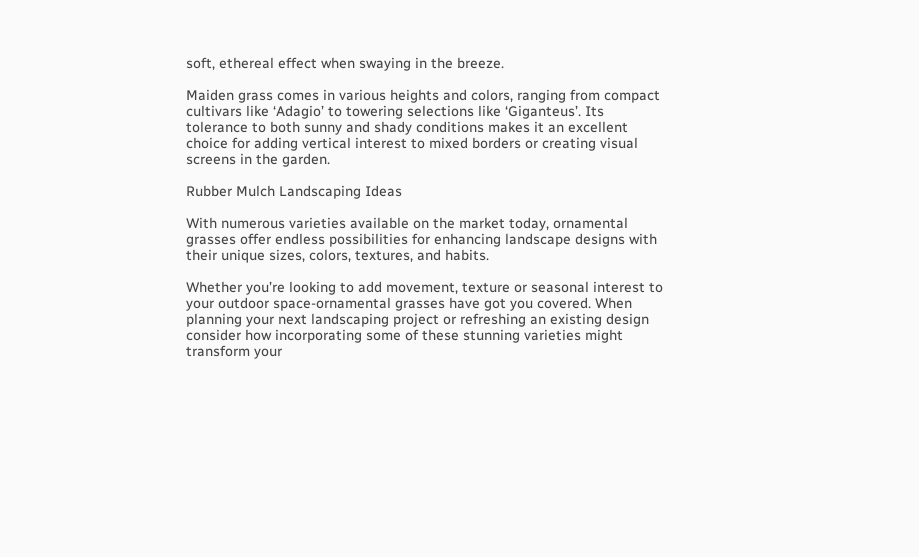soft, ethereal effect when swaying in the breeze.

Maiden grass comes in various heights and colors, ranging from compact cultivars like ‘Adagio’ to towering selections like ‘Giganteus’. Its tolerance to both sunny and shady conditions makes it an excellent choice for adding vertical interest to mixed borders or creating visual screens in the garden.

Rubber Mulch Landscaping Ideas

With numerous varieties available on the market today, ornamental grasses offer endless possibilities for enhancing landscape designs with their unique sizes, colors, textures, and habits.

Whether you’re looking to add movement, texture or seasonal interest to your outdoor space-ornamental grasses have got you covered. When planning your next landscaping project or refreshing an existing design consider how incorporating some of these stunning varieties might transform your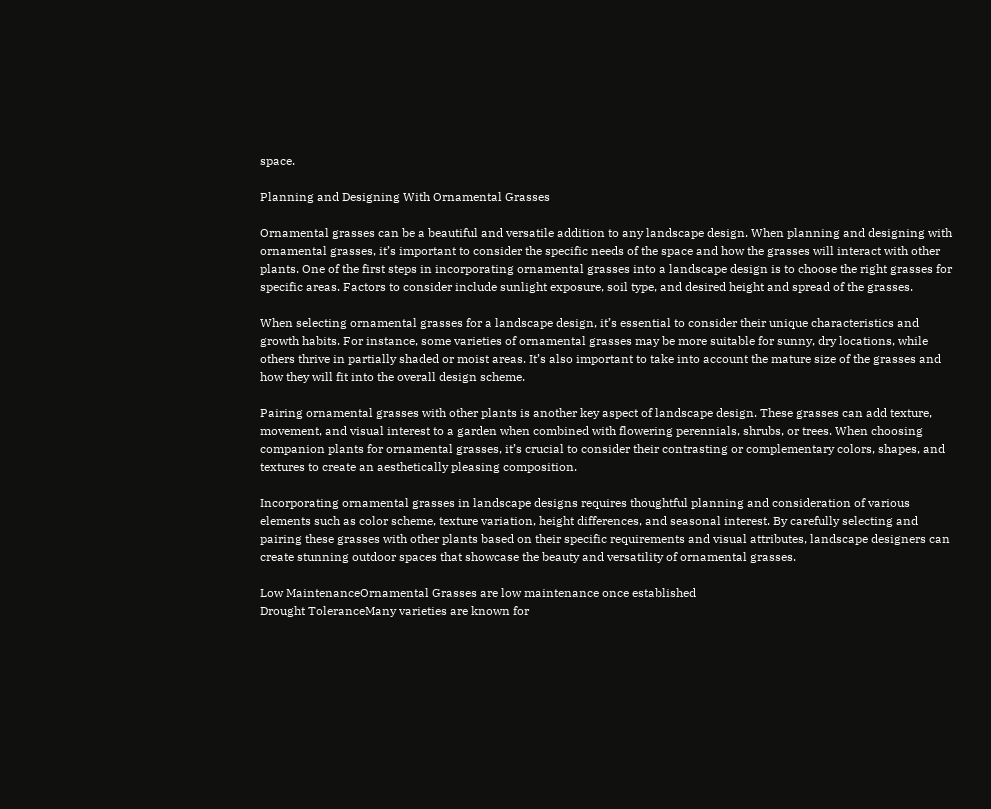space.

Planning and Designing With Ornamental Grasses

Ornamental grasses can be a beautiful and versatile addition to any landscape design. When planning and designing with ornamental grasses, it’s important to consider the specific needs of the space and how the grasses will interact with other plants. One of the first steps in incorporating ornamental grasses into a landscape design is to choose the right grasses for specific areas. Factors to consider include sunlight exposure, soil type, and desired height and spread of the grasses.

When selecting ornamental grasses for a landscape design, it’s essential to consider their unique characteristics and growth habits. For instance, some varieties of ornamental grasses may be more suitable for sunny, dry locations, while others thrive in partially shaded or moist areas. It’s also important to take into account the mature size of the grasses and how they will fit into the overall design scheme.

Pairing ornamental grasses with other plants is another key aspect of landscape design. These grasses can add texture, movement, and visual interest to a garden when combined with flowering perennials, shrubs, or trees. When choosing companion plants for ornamental grasses, it’s crucial to consider their contrasting or complementary colors, shapes, and textures to create an aesthetically pleasing composition.

Incorporating ornamental grasses in landscape designs requires thoughtful planning and consideration of various elements such as color scheme, texture variation, height differences, and seasonal interest. By carefully selecting and pairing these grasses with other plants based on their specific requirements and visual attributes, landscape designers can create stunning outdoor spaces that showcase the beauty and versatility of ornamental grasses.

Low MaintenanceOrnamental Grasses are low maintenance once established
Drought ToleranceMany varieties are known for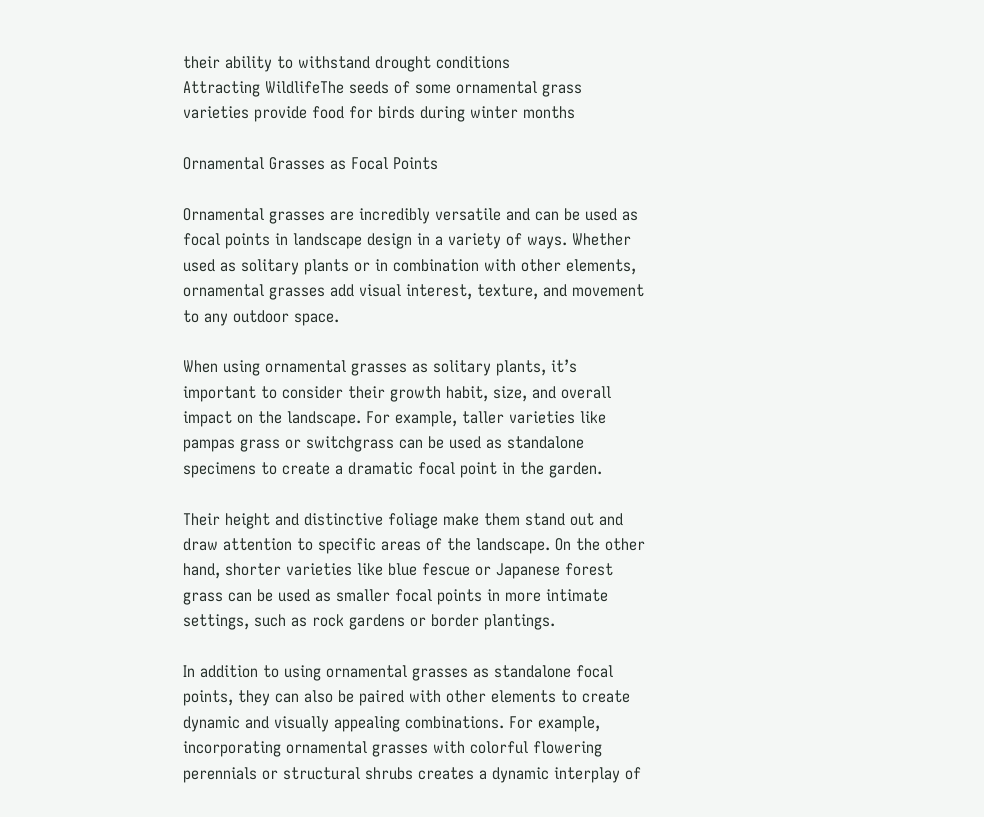their ability to withstand drought conditions
Attracting WildlifeThe seeds of some ornamental grass varieties provide food for birds during winter months

Ornamental Grasses as Focal Points

Ornamental grasses are incredibly versatile and can be used as focal points in landscape design in a variety of ways. Whether used as solitary plants or in combination with other elements, ornamental grasses add visual interest, texture, and movement to any outdoor space.

When using ornamental grasses as solitary plants, it’s important to consider their growth habit, size, and overall impact on the landscape. For example, taller varieties like pampas grass or switchgrass can be used as standalone specimens to create a dramatic focal point in the garden.

Their height and distinctive foliage make them stand out and draw attention to specific areas of the landscape. On the other hand, shorter varieties like blue fescue or Japanese forest grass can be used as smaller focal points in more intimate settings, such as rock gardens or border plantings.

In addition to using ornamental grasses as standalone focal points, they can also be paired with other elements to create dynamic and visually appealing combinations. For example, incorporating ornamental grasses with colorful flowering perennials or structural shrubs creates a dynamic interplay of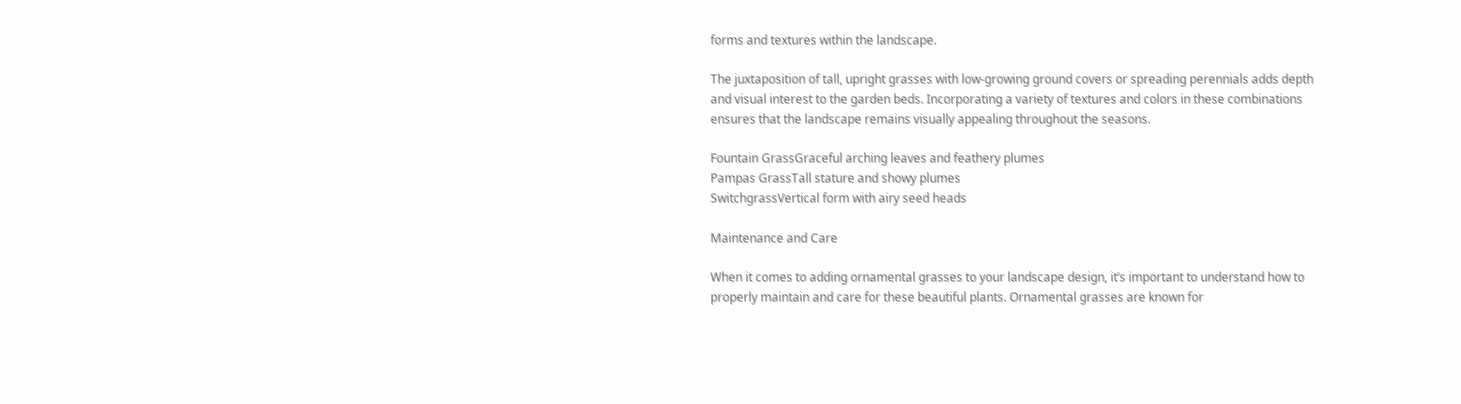forms and textures within the landscape.

The juxtaposition of tall, upright grasses with low-growing ground covers or spreading perennials adds depth and visual interest to the garden beds. Incorporating a variety of textures and colors in these combinations ensures that the landscape remains visually appealing throughout the seasons.

Fountain GrassGraceful arching leaves and feathery plumes
Pampas GrassTall stature and showy plumes
SwitchgrassVertical form with airy seed heads

Maintenance and Care

When it comes to adding ornamental grasses to your landscape design, it’s important to understand how to properly maintain and care for these beautiful plants. Ornamental grasses are known for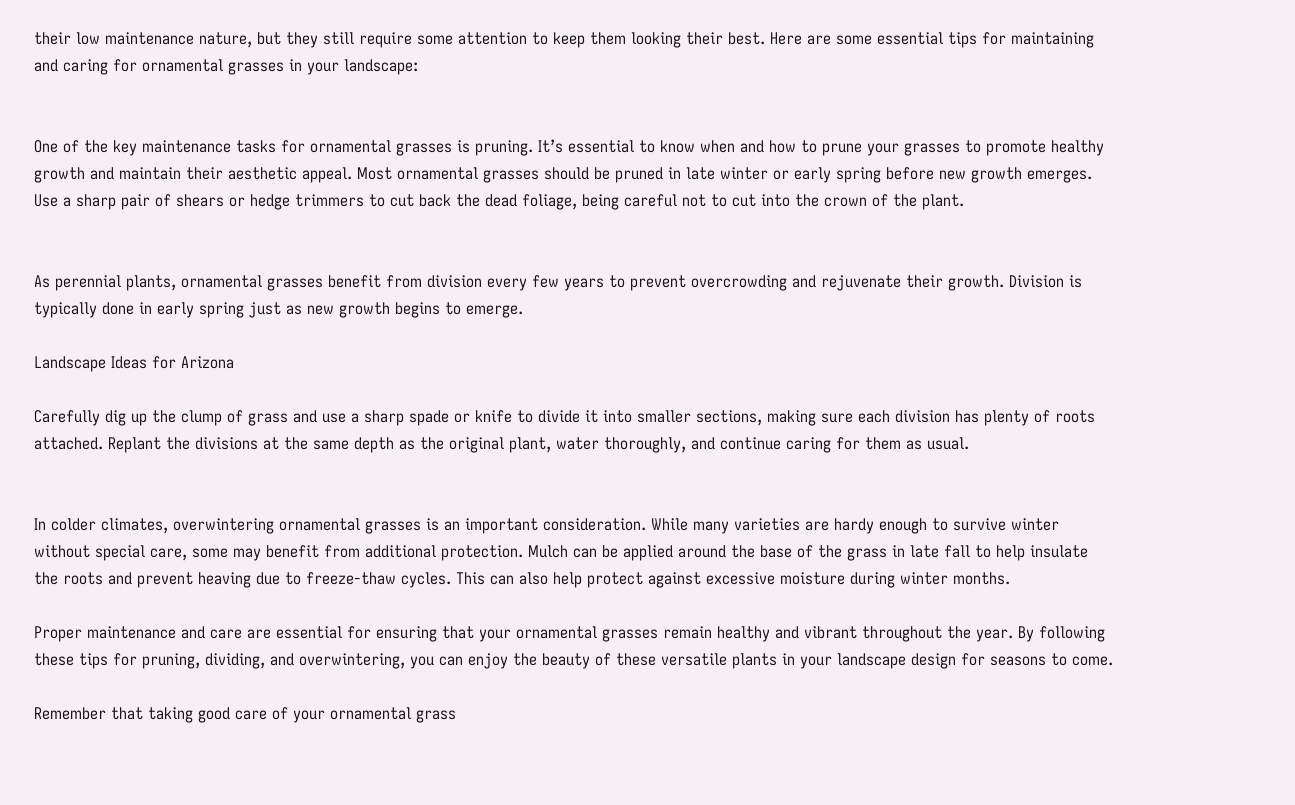their low maintenance nature, but they still require some attention to keep them looking their best. Here are some essential tips for maintaining and caring for ornamental grasses in your landscape:


One of the key maintenance tasks for ornamental grasses is pruning. It’s essential to know when and how to prune your grasses to promote healthy growth and maintain their aesthetic appeal. Most ornamental grasses should be pruned in late winter or early spring before new growth emerges. Use a sharp pair of shears or hedge trimmers to cut back the dead foliage, being careful not to cut into the crown of the plant.


As perennial plants, ornamental grasses benefit from division every few years to prevent overcrowding and rejuvenate their growth. Division is typically done in early spring just as new growth begins to emerge.

Landscape Ideas for Arizona

Carefully dig up the clump of grass and use a sharp spade or knife to divide it into smaller sections, making sure each division has plenty of roots attached. Replant the divisions at the same depth as the original plant, water thoroughly, and continue caring for them as usual.


In colder climates, overwintering ornamental grasses is an important consideration. While many varieties are hardy enough to survive winter without special care, some may benefit from additional protection. Mulch can be applied around the base of the grass in late fall to help insulate the roots and prevent heaving due to freeze-thaw cycles. This can also help protect against excessive moisture during winter months.

Proper maintenance and care are essential for ensuring that your ornamental grasses remain healthy and vibrant throughout the year. By following these tips for pruning, dividing, and overwintering, you can enjoy the beauty of these versatile plants in your landscape design for seasons to come.

Remember that taking good care of your ornamental grass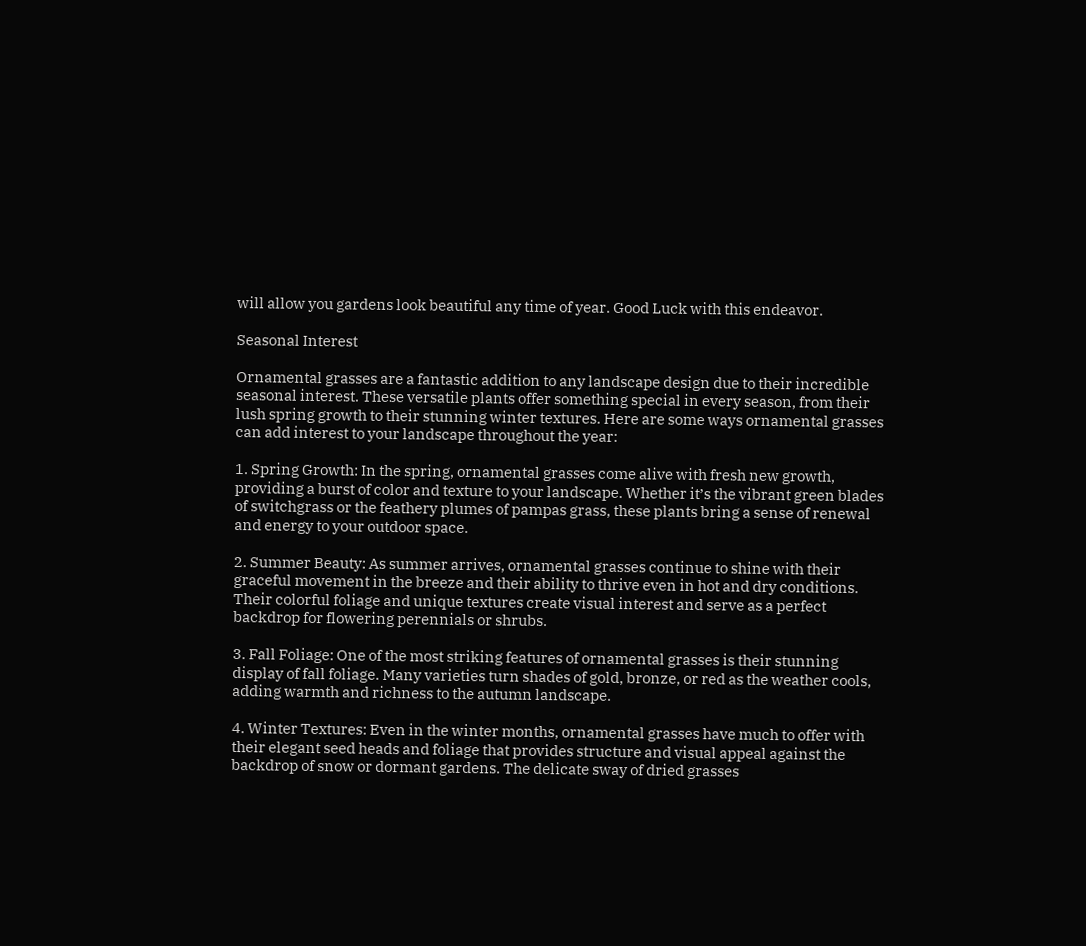will allow you gardens look beautiful any time of year. Good Luck with this endeavor.

Seasonal Interest

Ornamental grasses are a fantastic addition to any landscape design due to their incredible seasonal interest. These versatile plants offer something special in every season, from their lush spring growth to their stunning winter textures. Here are some ways ornamental grasses can add interest to your landscape throughout the year:

1. Spring Growth: In the spring, ornamental grasses come alive with fresh new growth, providing a burst of color and texture to your landscape. Whether it’s the vibrant green blades of switchgrass or the feathery plumes of pampas grass, these plants bring a sense of renewal and energy to your outdoor space.

2. Summer Beauty: As summer arrives, ornamental grasses continue to shine with their graceful movement in the breeze and their ability to thrive even in hot and dry conditions. Their colorful foliage and unique textures create visual interest and serve as a perfect backdrop for flowering perennials or shrubs.

3. Fall Foliage: One of the most striking features of ornamental grasses is their stunning display of fall foliage. Many varieties turn shades of gold, bronze, or red as the weather cools, adding warmth and richness to the autumn landscape.

4. Winter Textures: Even in the winter months, ornamental grasses have much to offer with their elegant seed heads and foliage that provides structure and visual appeal against the backdrop of snow or dormant gardens. The delicate sway of dried grasses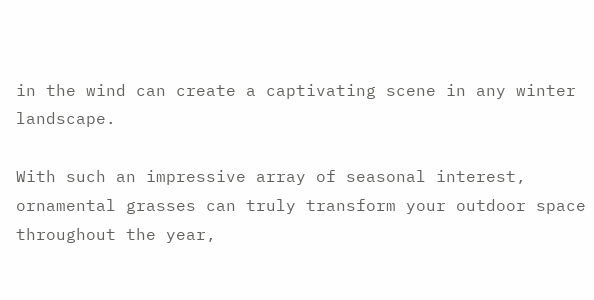in the wind can create a captivating scene in any winter landscape.

With such an impressive array of seasonal interest, ornamental grasses can truly transform your outdoor space throughout the year,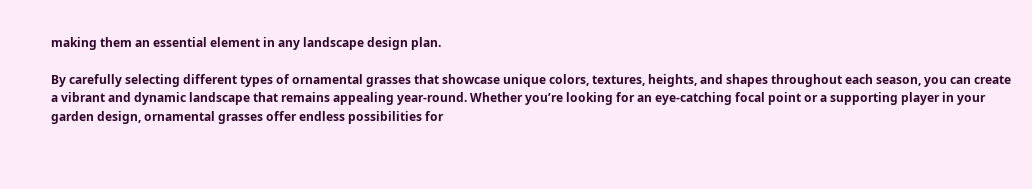making them an essential element in any landscape design plan.

By carefully selecting different types of ornamental grasses that showcase unique colors, textures, heights, and shapes throughout each season, you can create a vibrant and dynamic landscape that remains appealing year-round. Whether you’re looking for an eye-catching focal point or a supporting player in your garden design, ornamental grasses offer endless possibilities for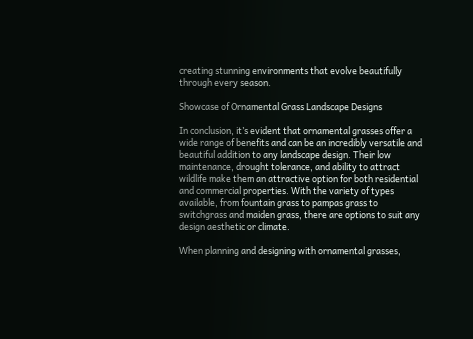creating stunning environments that evolve beautifully through every season.

Showcase of Ornamental Grass Landscape Designs

In conclusion, it’s evident that ornamental grasses offer a wide range of benefits and can be an incredibly versatile and beautiful addition to any landscape design. Their low maintenance, drought tolerance, and ability to attract wildlife make them an attractive option for both residential and commercial properties. With the variety of types available, from fountain grass to pampas grass to switchgrass and maiden grass, there are options to suit any design aesthetic or climate.

When planning and designing with ornamental grasses,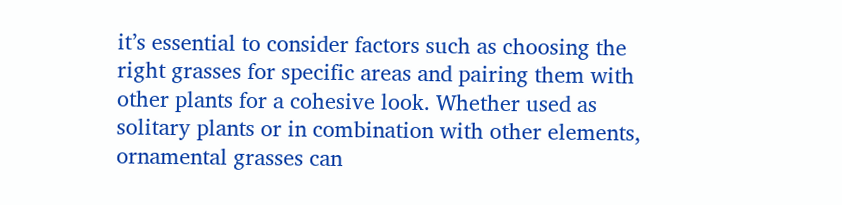it’s essential to consider factors such as choosing the right grasses for specific areas and pairing them with other plants for a cohesive look. Whether used as solitary plants or in combination with other elements, ornamental grasses can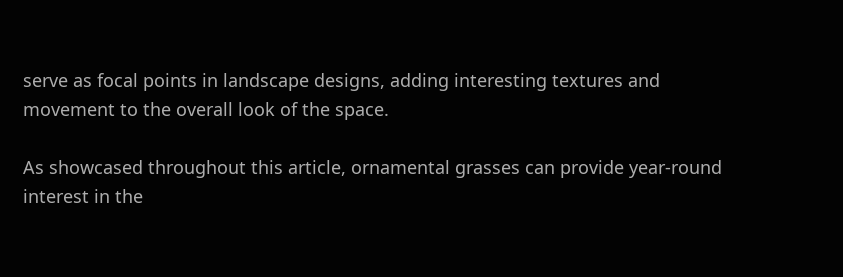serve as focal points in landscape designs, adding interesting textures and movement to the overall look of the space.

As showcased throughout this article, ornamental grasses can provide year-round interest in the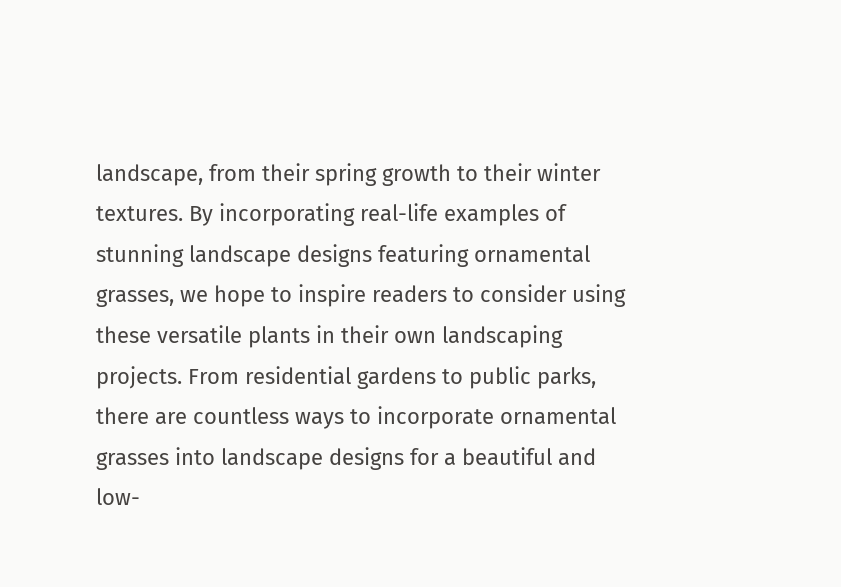landscape, from their spring growth to their winter textures. By incorporating real-life examples of stunning landscape designs featuring ornamental grasses, we hope to inspire readers to consider using these versatile plants in their own landscaping projects. From residential gardens to public parks, there are countless ways to incorporate ornamental grasses into landscape designs for a beautiful and low-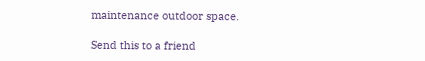maintenance outdoor space.

Send this to a friend